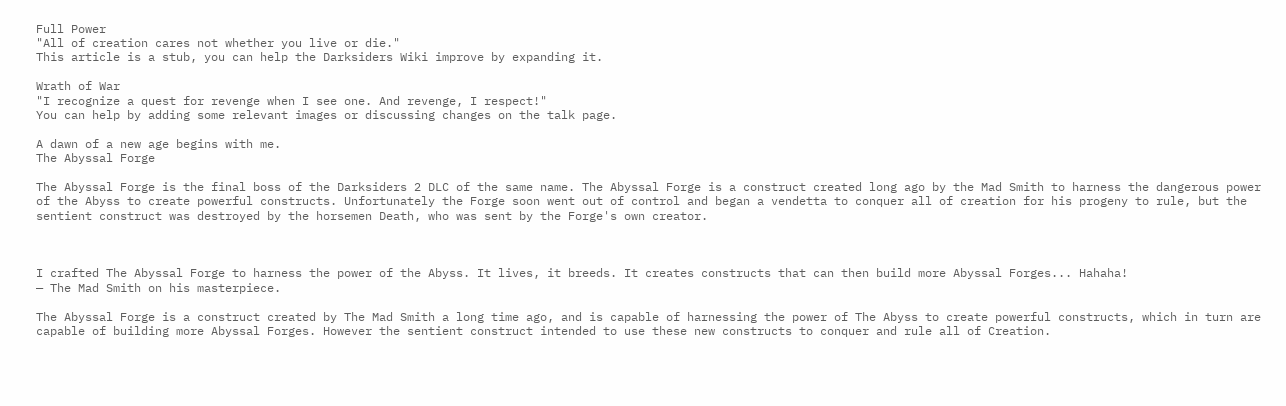Full Power
"All of creation cares not whether you live or die."
This article is a stub, you can help the Darksiders Wiki improve by expanding it.

Wrath of War
"I recognize a quest for revenge when I see one. And revenge, I respect!"
You can help by adding some relevant images or discussing changes on the talk page.

A dawn of a new age begins with me.
The Abyssal Forge

The Abyssal Forge is the final boss of the Darksiders 2 DLC of the same name. The Abyssal Forge is a construct created long ago by the Mad Smith to harness the dangerous power of the Abyss to create powerful constructs. Unfortunately the Forge soon went out of control and began a vendetta to conquer all of creation for his progeny to rule, but the sentient construct was destroyed by the horsemen Death, who was sent by the Forge's own creator.



I crafted The Abyssal Forge to harness the power of the Abyss. It lives, it breeds. It creates constructs that can then build more Abyssal Forges... Hahaha!
— The Mad Smith on his masterpiece.

The Abyssal Forge is a construct created by The Mad Smith a long time ago, and is capable of harnessing the power of The Abyss to create powerful constructs, which in turn are capable of building more Abyssal Forges. However the sentient construct intended to use these new constructs to conquer and rule all of Creation.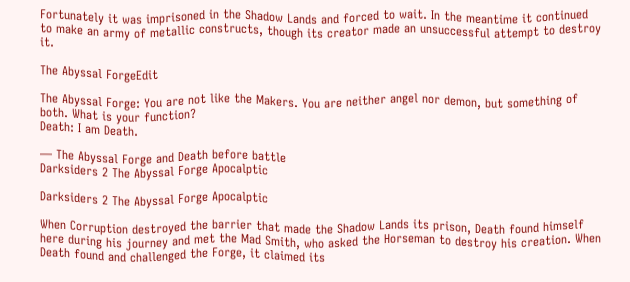Fortunately it was imprisoned in the Shadow Lands and forced to wait. In the meantime it continued to make an army of metallic constructs, though its creator made an unsuccessful attempt to destroy it.

The Abyssal ForgeEdit

The Abyssal Forge: You are not like the Makers. You are neither angel nor demon, but something of both. What is your function?
Death: I am Death.

— The Abyssal Forge and Death before battle
Darksiders 2 The Abyssal Forge Apocalptic

Darksiders 2 The Abyssal Forge Apocalptic

When Corruption destroyed the barrier that made the Shadow Lands its prison, Death found himself here during his journey and met the Mad Smith, who asked the Horseman to destroy his creation. When Death found and challenged the Forge, it claimed its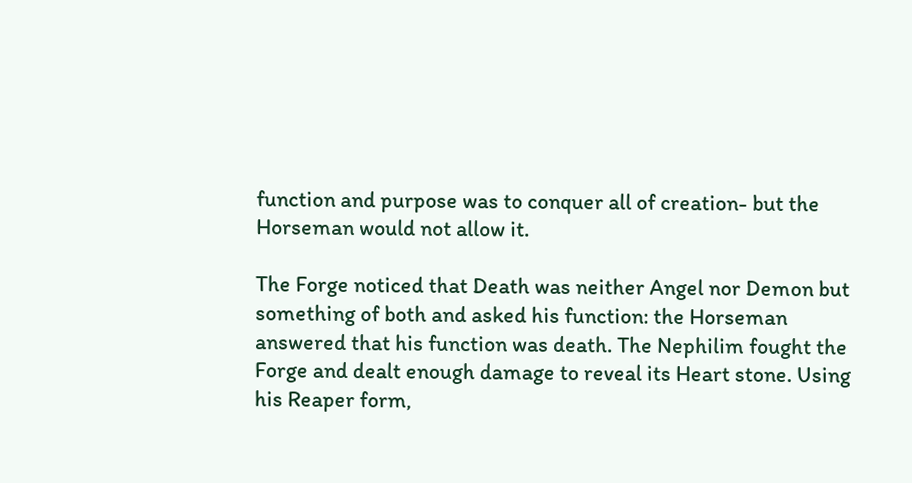function and purpose was to conquer all of creation- but the Horseman would not allow it.

The Forge noticed that Death was neither Angel nor Demon but something of both and asked his function: the Horseman answered that his function was death. The Nephilim fought the Forge and dealt enough damage to reveal its Heart stone. Using his Reaper form,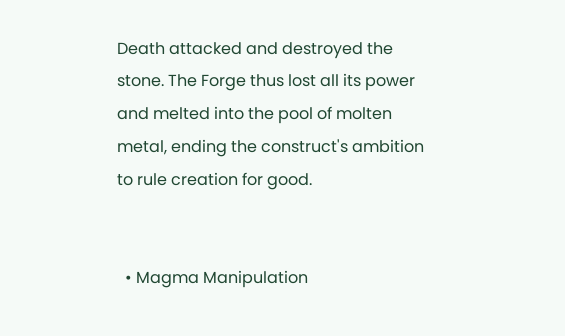Death attacked and destroyed the stone. The Forge thus lost all its power and melted into the pool of molten metal, ending the construct's ambition to rule creation for good.


  • Magma Manipulation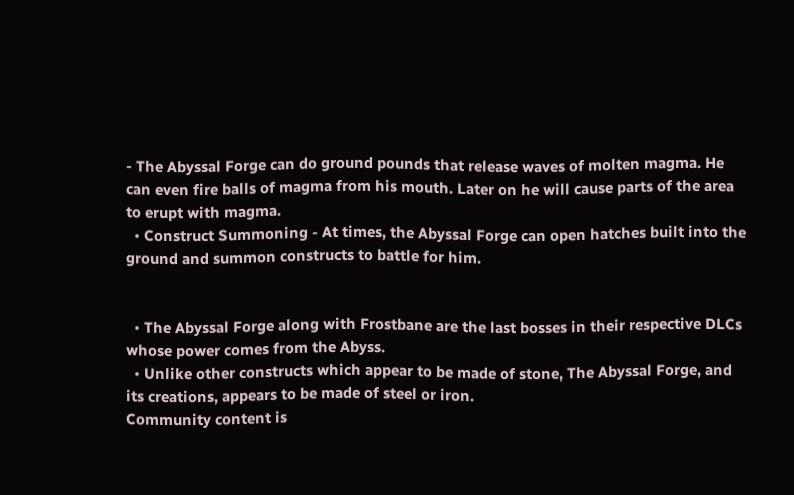- The Abyssal Forge can do ground pounds that release waves of molten magma. He can even fire balls of magma from his mouth. Later on he will cause parts of the area to erupt with magma.
  • Construct Summoning - At times, the Abyssal Forge can open hatches built into the ground and summon constructs to battle for him.


  • The Abyssal Forge along with Frostbane are the last bosses in their respective DLCs whose power comes from the Abyss.
  • Unlike other constructs which appear to be made of stone, The Abyssal Forge, and its creations, appears to be made of steel or iron.
Community content is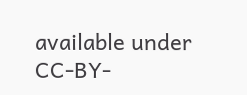available under CC-BY-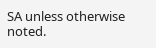SA unless otherwise noted.